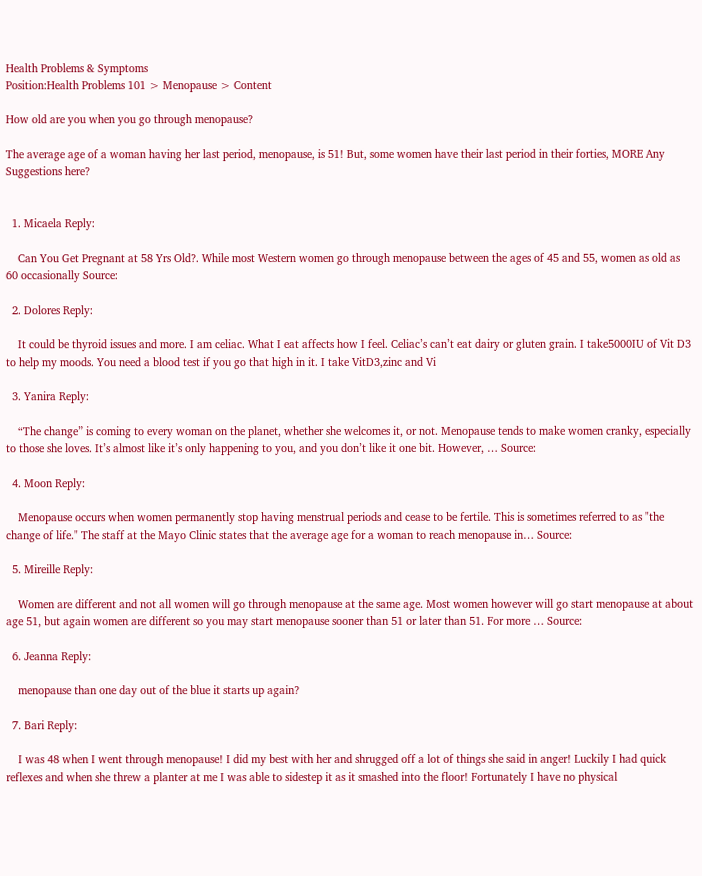Health Problems & Symptoms
Position:Health Problems 101 > Menopause > Content

How old are you when you go through menopause?

The average age of a woman having her last period, menopause, is 51! But, some women have their last period in their forties, MORE Any Suggestions here?


  1. Micaela Reply:

    Can You Get Pregnant at 58 Yrs Old?. While most Western women go through menopause between the ages of 45 and 55, women as old as 60 occasionally Source:

  2. Dolores Reply:

    It could be thyroid issues and more. I am celiac. What I eat affects how I feel. Celiac’s can’t eat dairy or gluten grain. I take5000IU of Vit D3 to help my moods. You need a blood test if you go that high in it. I take VitD3,zinc and Vi

  3. Yanira Reply:

    “The change” is coming to every woman on the planet, whether she welcomes it, or not. Menopause tends to make women cranky, especially to those she loves. It’s almost like it’s only happening to you, and you don’t like it one bit. However, … Source:

  4. Moon Reply:

    Menopause occurs when women permanently stop having menstrual periods and cease to be fertile. This is sometimes referred to as "the change of life." The staff at the Mayo Clinic states that the average age for a woman to reach menopause in… Source:

  5. Mireille Reply:

    Women are different and not all women will go through menopause at the same age. Most women however will go start menopause at about age 51, but again women are different so you may start menopause sooner than 51 or later than 51. For more … Source:

  6. Jeanna Reply:

    menopause than one day out of the blue it starts up again?

  7. Bari Reply:

    I was 48 when I went through menopause! I did my best with her and shrugged off a lot of things she said in anger! Luckily I had quick reflexes and when she threw a planter at me I was able to sidestep it as it smashed into the floor! Fortunately I have no physical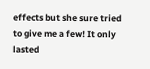effects but she sure tried to give me a few! It only lasted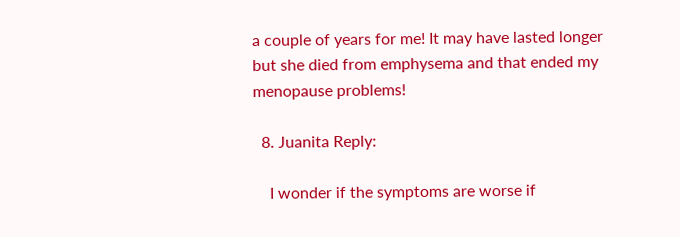a couple of years for me! It may have lasted longer but she died from emphysema and that ended my menopause problems!

  8. Juanita Reply:

    I wonder if the symptoms are worse if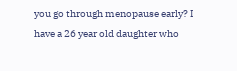you go through menopause early? I have a 26 year old daughter who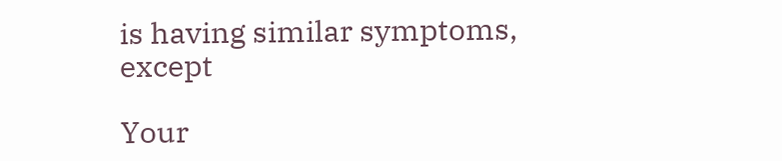is having similar symptoms, except

Your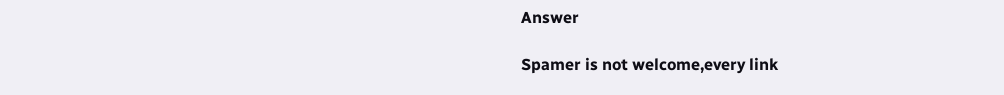Answer

Spamer is not welcome,every link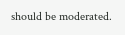should be moderated.